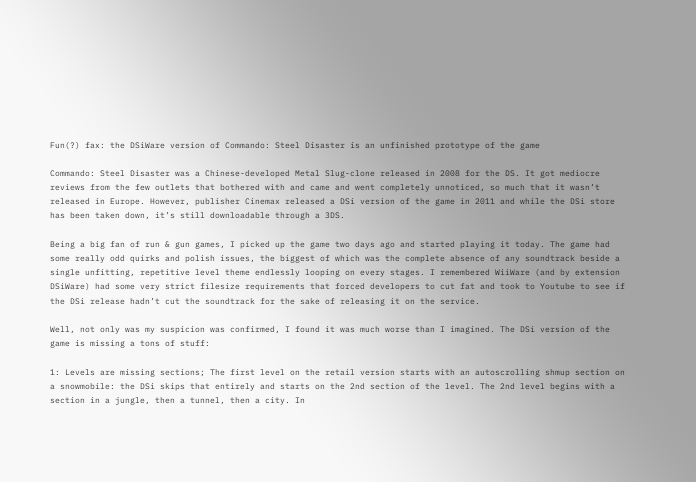Fun(?) fax: the DSiWare version of Commando: Steel Disaster is an unfinished prototype of the game

Commando: Steel Disaster was a Chinese-developed Metal Slug-clone released in 2008 for the DS. It got mediocre reviews from the few outlets that bothered with and came and went completely unnoticed, so much that it wasn’t released in Europe. However, publisher Cinemax released a DSi version of the game in 2011 and while the DSi store has been taken down, it’s still downloadable through a 3DS.

Being a big fan of run & gun games, I picked up the game two days ago and started playing it today. The game had some really odd quirks and polish issues, the biggest of which was the complete absence of any soundtrack beside a single unfitting, repetitive level theme endlessly looping on every stages. I remembered WiiWare (and by extension DSiWare) had some very strict filesize requirements that forced developers to cut fat and took to Youtube to see if the DSi release hadn’t cut the soundtrack for the sake of releasing it on the service.

Well, not only was my suspicion was confirmed, I found it was much worse than I imagined. The DSi version of the game is missing a tons of stuff:

1: Levels are missing sections; The first level on the retail version starts with an autoscrolling shmup section on a snowmobile: the DSi skips that entirely and starts on the 2nd section of the level. The 2nd level begins with a section in a jungle, then a tunnel, then a city. In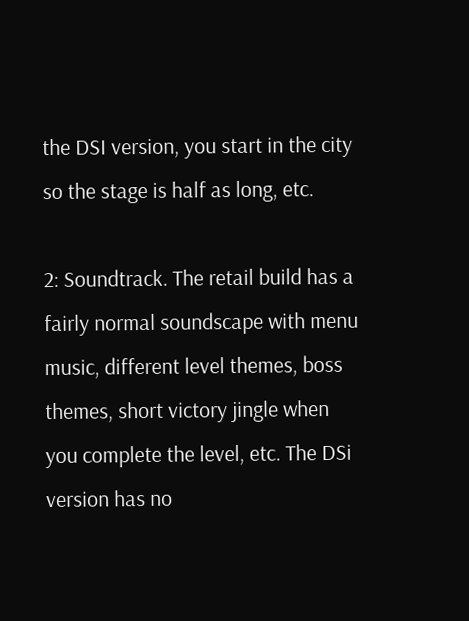the DSI version, you start in the city so the stage is half as long, etc.

2: Soundtrack. The retail build has a fairly normal soundscape with menu music, different level themes, boss themes, short victory jingle when you complete the level, etc. The DSi version has no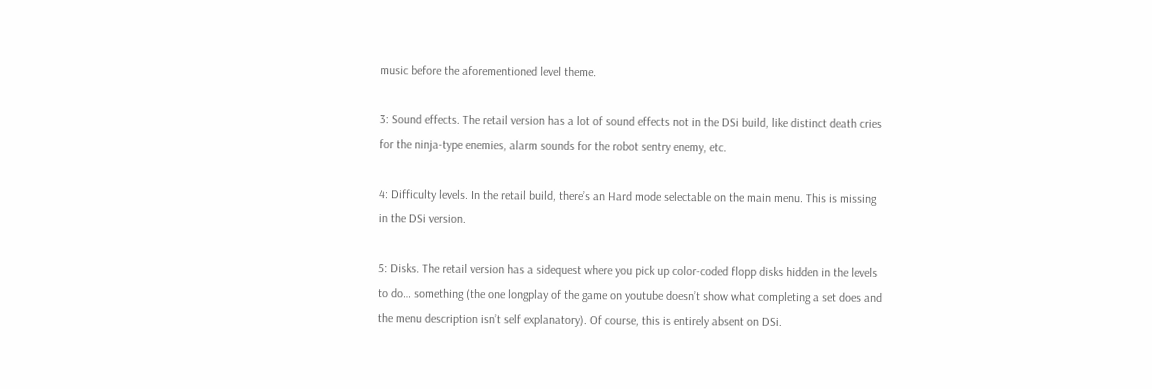music before the aforementioned level theme.

3: Sound effects. The retail version has a lot of sound effects not in the DSi build, like distinct death cries for the ninja-type enemies, alarm sounds for the robot sentry enemy, etc.

4: Difficulty levels. In the retail build, there’s an Hard mode selectable on the main menu. This is missing in the DSi version.

5: Disks. The retail version has a sidequest where you pick up color-coded flopp disks hidden in the levels to do… something (the one longplay of the game on youtube doesn’t show what completing a set does and the menu description isn’t self explanatory). Of course, this is entirely absent on DSi.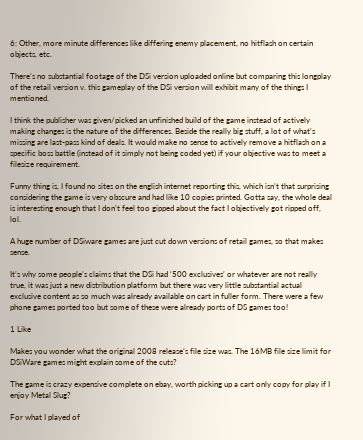6: Other, more minute differences like differing enemy placement, no hitflash on certain objects, etc.

There’s no substantial footage of the DSi version uploaded online but comparing this longplay of the retail version v. this gameplay of the DSi version will exhibit many of the things I mentioned.

I think the publisher was given/picked an unfinished build of the game instead of actively making changes is the nature of the differences. Beside the really big stuff, a lot of what’s missing are last-pass kind of deals. It would make no sense to actively remove a hitflash on a specific boss battle (instead of it simply not being coded yet) if your objective was to meet a filesize requirement.

Funny thing is, I found no sites on the english internet reporting this, which isn’t that surprising considering the game is very obscure and had like 10 copies printed. Gotta say, the whole deal is interesting enough that I don’t feel too gipped about the fact I objectively got ripped off, lol.

A huge number of DSiware games are just cut down versions of retail games, so that makes sense.

It’s why some people’s claims that the DSi had ‘500 exclusives’ or whatever are not really true, it was just a new distribution platform but there was very little substantial actual exclusive content as so much was already available on cart in fuller form. There were a few phone games ported too but some of these were already ports of DS games too!

1 Like

Makes you wonder what the original 2008 release’s file size was. The 16MB file size limit for DSiWare games might explain some of the cuts?

The game is crazy expensive complete on ebay, worth picking up a cart only copy for play if I enjoy Metal Slug?

For what I played of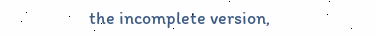the incomplete version,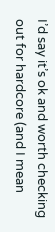I’d say it’s ok and worth checking out for hardcore (and I mean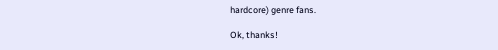hardcore) genre fans.

Ok, thanks!